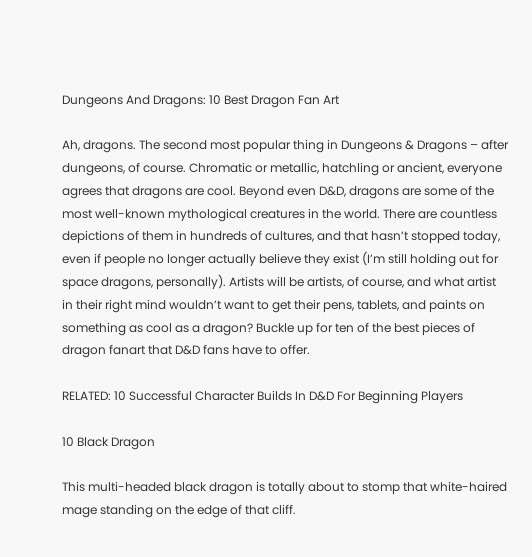Dungeons And Dragons: 10 Best Dragon Fan Art

Ah, dragons. The second most popular thing in Dungeons & Dragons – after dungeons, of course. Chromatic or metallic, hatchling or ancient, everyone agrees that dragons are cool. Beyond even D&D, dragons are some of the most well-known mythological creatures in the world. There are countless depictions of them in hundreds of cultures, and that hasn’t stopped today, even if people no longer actually believe they exist (I’m still holding out for space dragons, personally). Artists will be artists, of course, and what artist in their right mind wouldn’t want to get their pens, tablets, and paints on something as cool as a dragon? Buckle up for ten of the best pieces of dragon fanart that D&D fans have to offer.

RELATED: 10 Successful Character Builds In D&D For Beginning Players

10 Black Dragon

This multi-headed black dragon is totally about to stomp that white-haired mage standing on the edge of that cliff.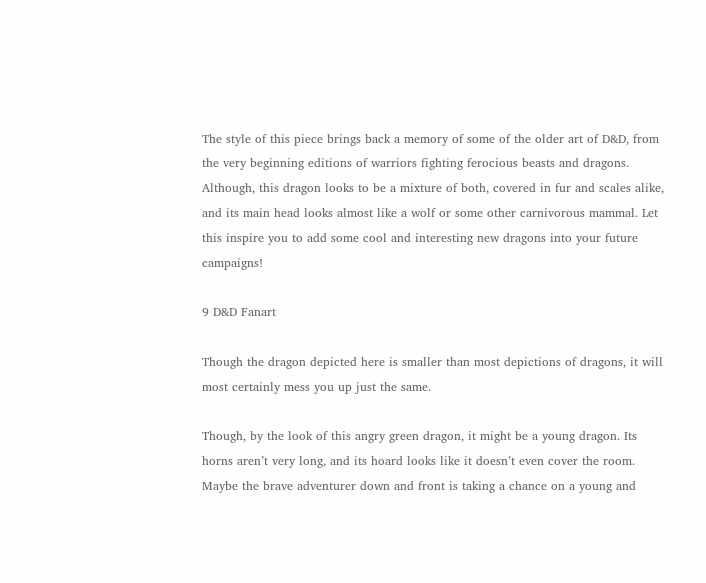The style of this piece brings back a memory of some of the older art of D&D, from the very beginning editions of warriors fighting ferocious beasts and dragons. Although, this dragon looks to be a mixture of both, covered in fur and scales alike, and its main head looks almost like a wolf or some other carnivorous mammal. Let this inspire you to add some cool and interesting new dragons into your future campaigns!

9 D&D Fanart

Though the dragon depicted here is smaller than most depictions of dragons, it will most certainly mess you up just the same.

Though, by the look of this angry green dragon, it might be a young dragon. Its horns aren’t very long, and its hoard looks like it doesn’t even cover the room. Maybe the brave adventurer down and front is taking a chance on a young and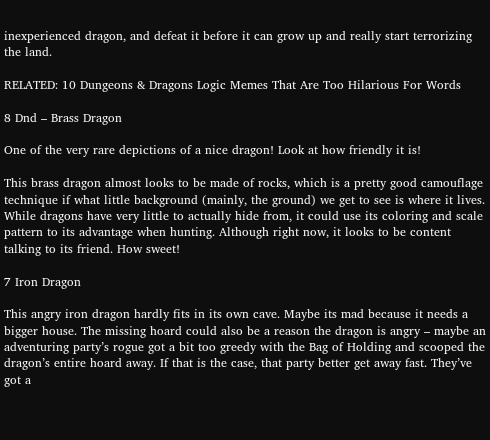inexperienced dragon, and defeat it before it can grow up and really start terrorizing the land.

RELATED: 10 Dungeons & Dragons Logic Memes That Are Too Hilarious For Words

8 Dnd – Brass Dragon

One of the very rare depictions of a nice dragon! Look at how friendly it is!

This brass dragon almost looks to be made of rocks, which is a pretty good camouflage technique if what little background (mainly, the ground) we get to see is where it lives. While dragons have very little to actually hide from, it could use its coloring and scale pattern to its advantage when hunting. Although right now, it looks to be content talking to its friend. How sweet!

7 Iron Dragon

This angry iron dragon hardly fits in its own cave. Maybe its mad because it needs a bigger house. The missing hoard could also be a reason the dragon is angry – maybe an adventuring party’s rogue got a bit too greedy with the Bag of Holding and scooped the dragon’s entire hoard away. If that is the case, that party better get away fast. They’ve got a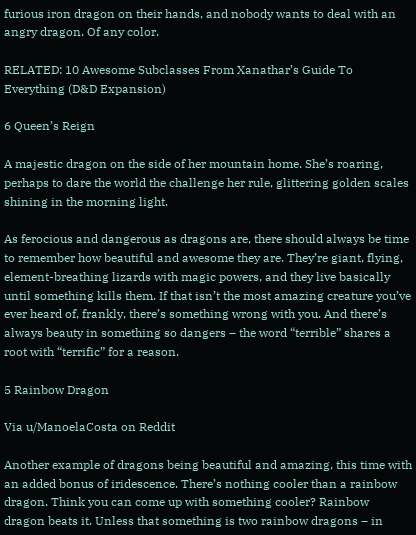furious iron dragon on their hands, and nobody wants to deal with an angry dragon. Of any color.

RELATED: 10 Awesome Subclasses From Xanathar’s Guide To Everything (D&D Expansion)

6 Queen’s Reign

A majestic dragon on the side of her mountain home. She’s roaring, perhaps to dare the world the challenge her rule, glittering golden scales shining in the morning light.

As ferocious and dangerous as dragons are, there should always be time to remember how beautiful and awesome they are. They’re giant, flying, element-breathing lizards with magic powers, and they live basically until something kills them. If that isn’t the most amazing creature you’ve ever heard of, frankly, there’s something wrong with you. And there’s always beauty in something so dangers – the word “terrible” shares a root with “terrific” for a reason.

5 Rainbow Dragon

Via u/ManoelaCosta on Reddit

Another example of dragons being beautiful and amazing, this time with an added bonus of iridescence. There’s nothing cooler than a rainbow dragon. Think you can come up with something cooler? Rainbow dragon beats it. Unless that something is two rainbow dragons – in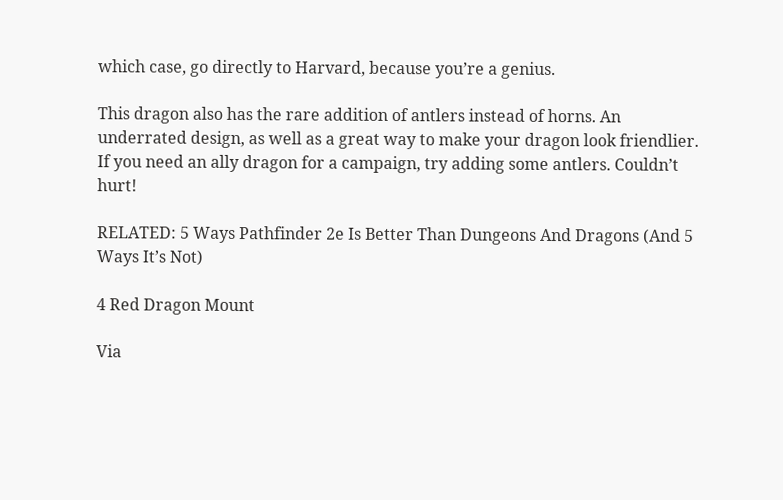which case, go directly to Harvard, because you’re a genius.

This dragon also has the rare addition of antlers instead of horns. An underrated design, as well as a great way to make your dragon look friendlier. If you need an ally dragon for a campaign, try adding some antlers. Couldn’t hurt!

RELATED: 5 Ways Pathfinder 2e Is Better Than Dungeons And Dragons (And 5 Ways It’s Not)

4 Red Dragon Mount

Via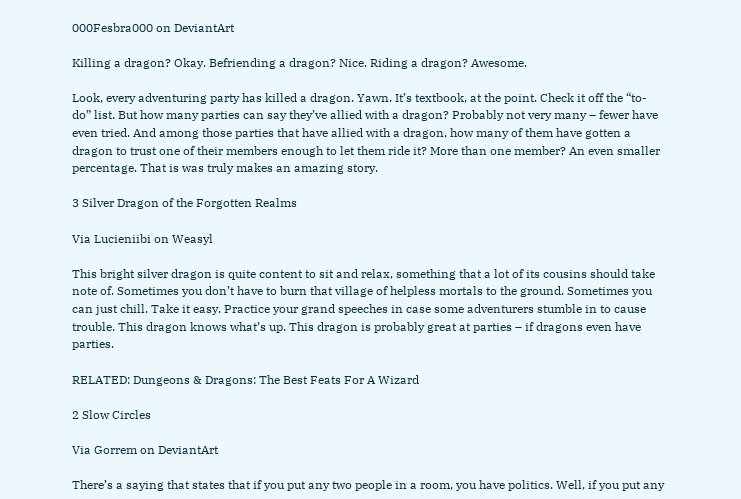000Fesbra000 on DeviantArt

Killing a dragon? Okay. Befriending a dragon? Nice. Riding a dragon? Awesome.

Look, every adventuring party has killed a dragon. Yawn. It’s textbook, at the point. Check it off the “to-do” list. But how many parties can say they’ve allied with a dragon? Probably not very many – fewer have even tried. And among those parties that have allied with a dragon, how many of them have gotten a dragon to trust one of their members enough to let them ride it? More than one member? An even smaller percentage. That is was truly makes an amazing story.

3 Silver Dragon of the Forgotten Realms

Via Lucieniibi on Weasyl

This bright silver dragon is quite content to sit and relax, something that a lot of its cousins should take note of. Sometimes you don’t have to burn that village of helpless mortals to the ground. Sometimes you can just chill. Take it easy. Practice your grand speeches in case some adventurers stumble in to cause trouble. This dragon knows what’s up. This dragon is probably great at parties – if dragons even have parties.

RELATED: Dungeons & Dragons: The Best Feats For A Wizard

2 Slow Circles

Via Gorrem on DeviantArt

There’s a saying that states that if you put any two people in a room, you have politics. Well, if you put any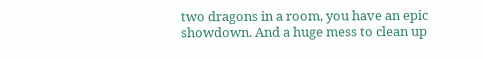two dragons in a room, you have an epic showdown. And a huge mess to clean up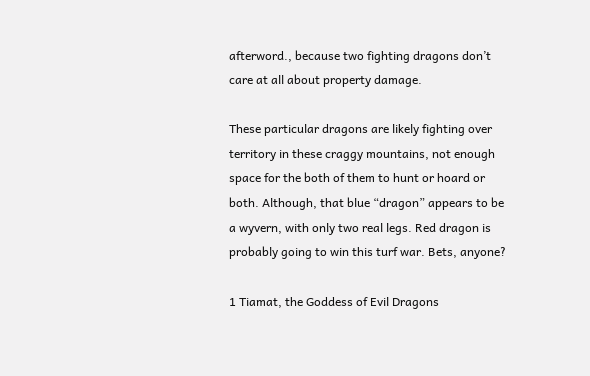afterword., because two fighting dragons don’t care at all about property damage.

These particular dragons are likely fighting over territory in these craggy mountains, not enough space for the both of them to hunt or hoard or both. Although, that blue “dragon” appears to be a wyvern, with only two real legs. Red dragon is probably going to win this turf war. Bets, anyone?

1 Tiamat, the Goddess of Evil Dragons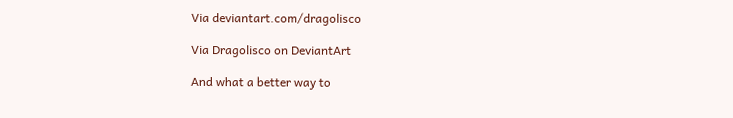Via deviantart.com/dragolisco

Via Dragolisco on DeviantArt

And what a better way to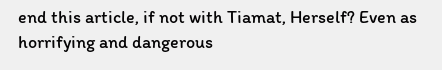end this article, if not with Tiamat, Herself? Even as horrifying and dangerous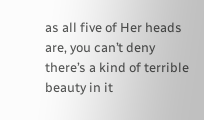as all five of Her heads are, you can’t deny there’s a kind of terrible beauty in it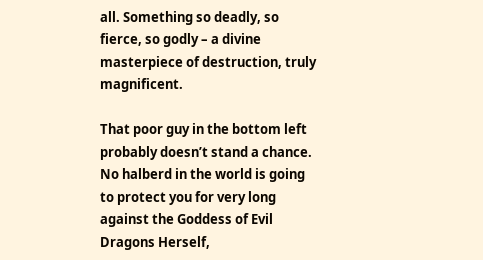all. Something so deadly, so fierce, so godly – a divine masterpiece of destruction, truly magnificent.

That poor guy in the bottom left probably doesn’t stand a chance. No halberd in the world is going to protect you for very long against the Goddess of Evil Dragons Herself,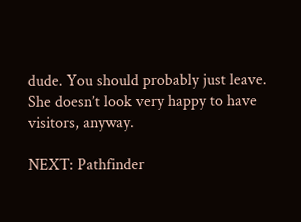dude. You should probably just leave. She doesn’t look very happy to have visitors, anyway.

NEXT: Pathfinder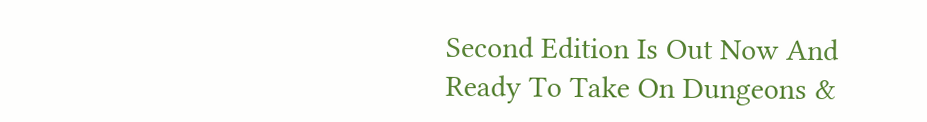Second Edition Is Out Now And Ready To Take On Dungeons &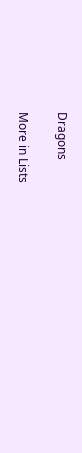Dragons

More in Lists